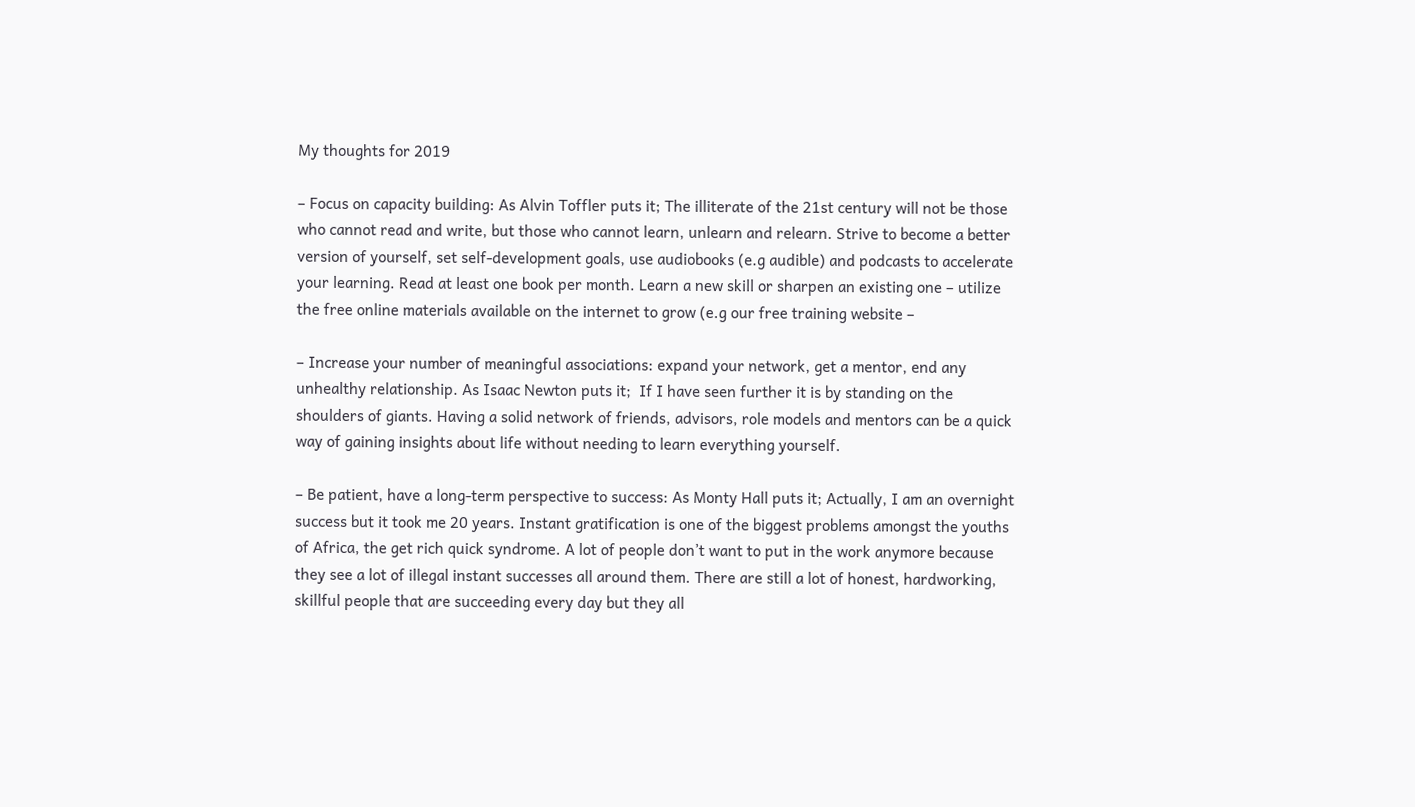My thoughts for 2019

– Focus on capacity building: As Alvin Toffler puts it; The illiterate of the 21st century will not be those who cannot read and write, but those who cannot learn, unlearn and relearn. Strive to become a better version of yourself, set self-development goals, use audiobooks (e.g audible) and podcasts to accelerate your learning. Read at least one book per month. Learn a new skill or sharpen an existing one – utilize the free online materials available on the internet to grow (e.g our free training website –

– Increase your number of meaningful associations: expand your network, get a mentor, end any unhealthy relationship. As Isaac Newton puts it;  If I have seen further it is by standing on the shoulders of giants. Having a solid network of friends, advisors, role models and mentors can be a quick way of gaining insights about life without needing to learn everything yourself.

– Be patient, have a long-term perspective to success: As Monty Hall puts it; Actually, I am an overnight success but it took me 20 years. Instant gratification is one of the biggest problems amongst the youths of Africa, the get rich quick syndrome. A lot of people don’t want to put in the work anymore because they see a lot of illegal instant successes all around them. There are still a lot of honest, hardworking, skillful people that are succeeding every day but they all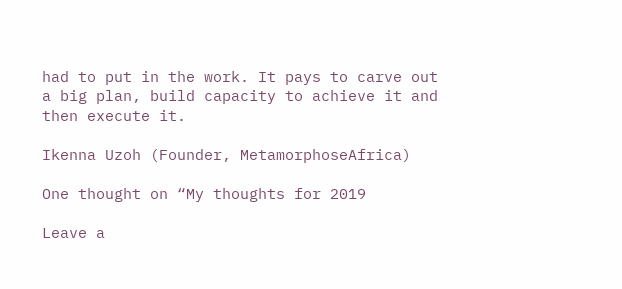had to put in the work. It pays to carve out a big plan, build capacity to achieve it and then execute it.

Ikenna Uzoh (Founder, MetamorphoseAfrica)

One thought on “My thoughts for 2019

Leave a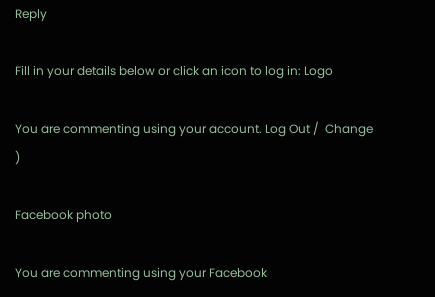Reply

Fill in your details below or click an icon to log in: Logo

You are commenting using your account. Log Out /  Change )

Facebook photo

You are commenting using your Facebook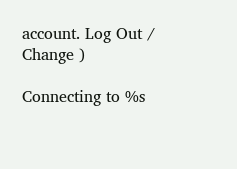account. Log Out /  Change )

Connecting to %s